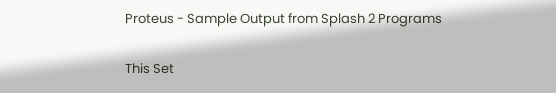Proteus - Sample Output from Splash 2 Programs

This Set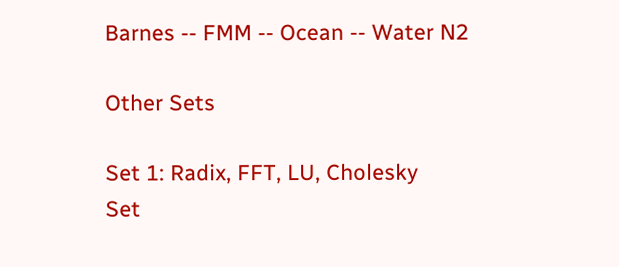Barnes -- FMM -- Ocean -- Water N2

Other Sets

Set 1: Radix, FFT, LU, Cholesky
Set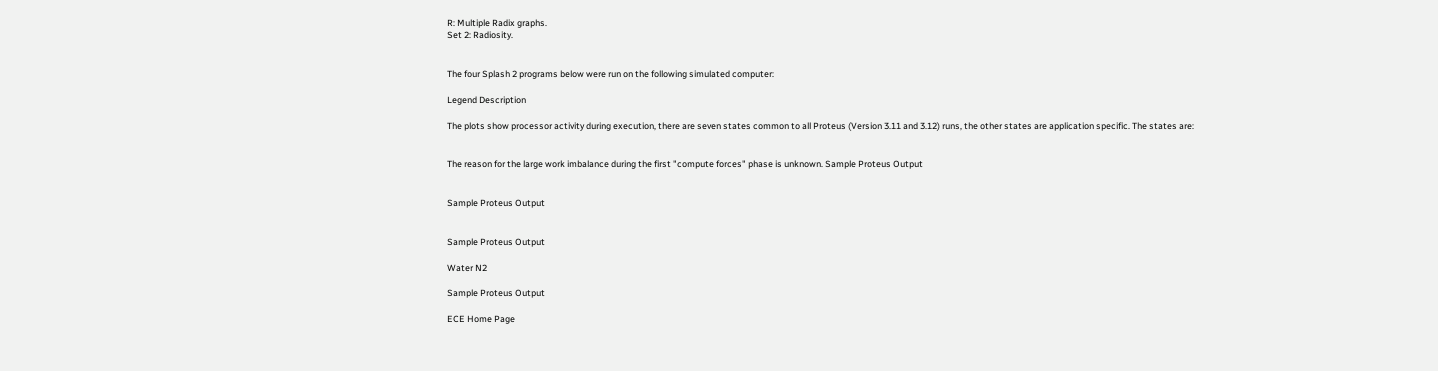R: Multiple Radix graphs.
Set 2: Radiosity.


The four Splash 2 programs below were run on the following simulated computer:

Legend Description

The plots show processor activity during execution, there are seven states common to all Proteus (Version 3.11 and 3.12) runs, the other states are application specific. The states are:


The reason for the large work imbalance during the first "compute forces" phase is unknown. Sample Proteus Output


Sample Proteus Output


Sample Proteus Output

Water N2

Sample Proteus Output

ECE Home Page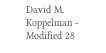David M. Koppelman -
Modified 28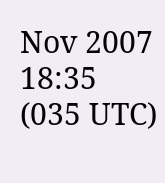Nov 2007 18:35 (035 UTC)